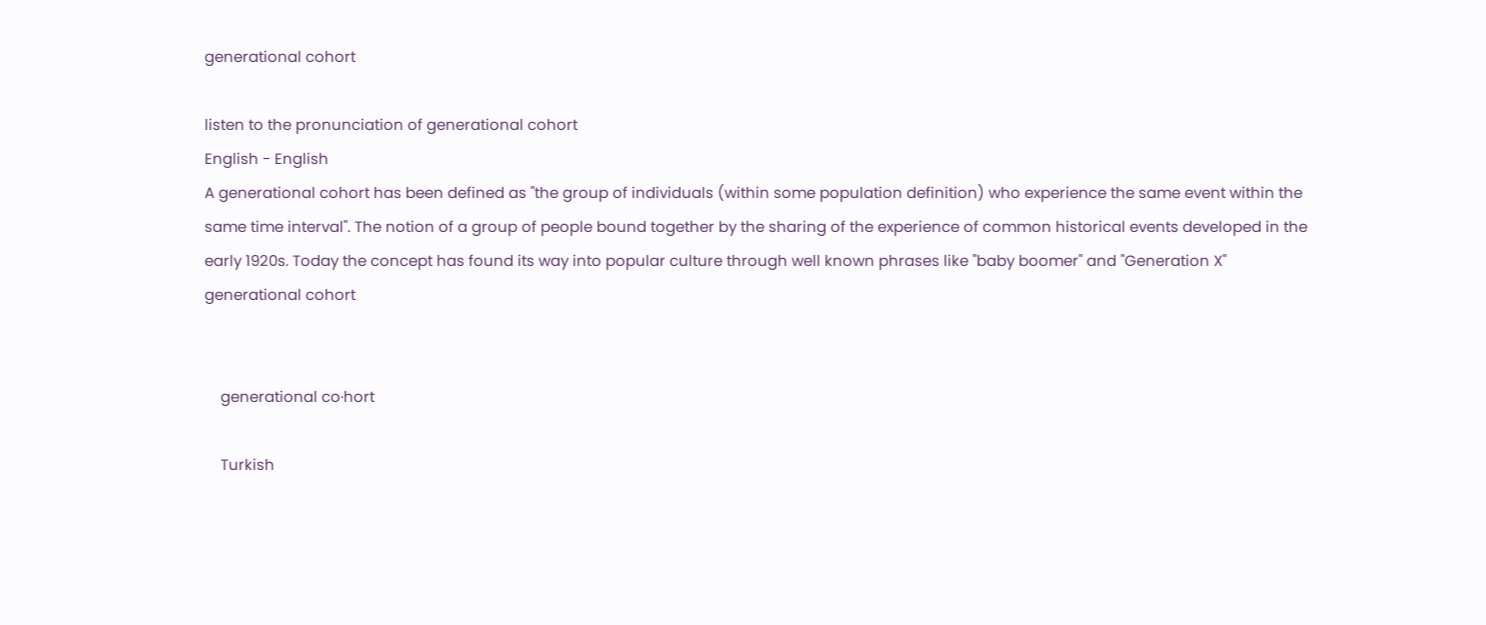generational cohort

listen to the pronunciation of generational cohort
English - English
A generational cohort has been defined as "the group of individuals (within some population definition) who experience the same event within the same time interval". The notion of a group of people bound together by the sharing of the experience of common historical events developed in the early 1920s. Today the concept has found its way into popular culture through well known phrases like "baby boomer" and "Generation X"
generational cohort


    generational co·hort

    Turkish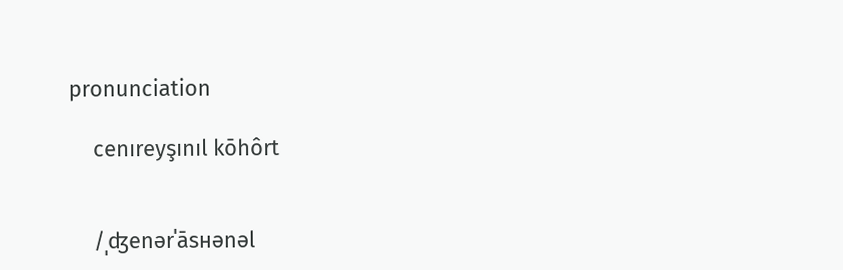pronunciation

    cenıreyşınıl kōhôrt


    /ˌʤenərˈāsʜənəl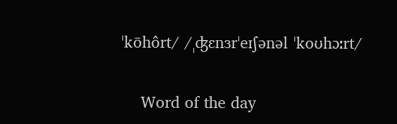ˈkōhôrt/ /ˌʤɛnɜrˈeɪʃənəl ˈkoʊhɔːrt/

    Word of the day